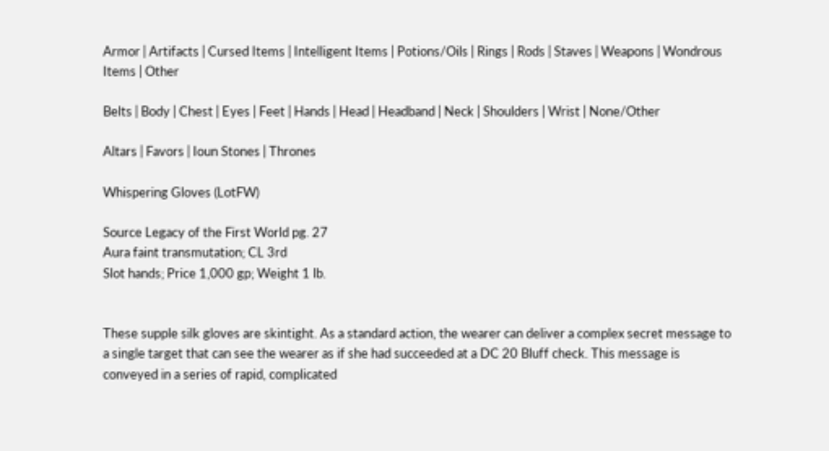Armor | Artifacts | Cursed Items | Intelligent Items | Potions/Oils | Rings | Rods | Staves | Weapons | Wondrous Items | Other

Belts | Body | Chest | Eyes | Feet | Hands | Head | Headband | Neck | Shoulders | Wrist | None/Other

Altars | Favors | Ioun Stones | Thrones

Whispering Gloves (LotFW)

Source Legacy of the First World pg. 27
Aura faint transmutation; CL 3rd
Slot hands; Price 1,000 gp; Weight 1 lb.


These supple silk gloves are skintight. As a standard action, the wearer can deliver a complex secret message to a single target that can see the wearer as if she had succeeded at a DC 20 Bluff check. This message is conveyed in a series of rapid, complicated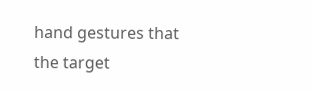hand gestures that the target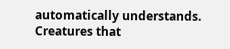automatically understands. Creatures that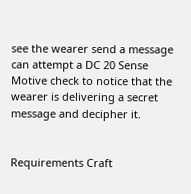see the wearer send a message can attempt a DC 20 Sense Motive check to notice that the wearer is delivering a secret message and decipher it.


Requirements Craft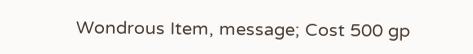Wondrous Item, message; Cost 500 gp